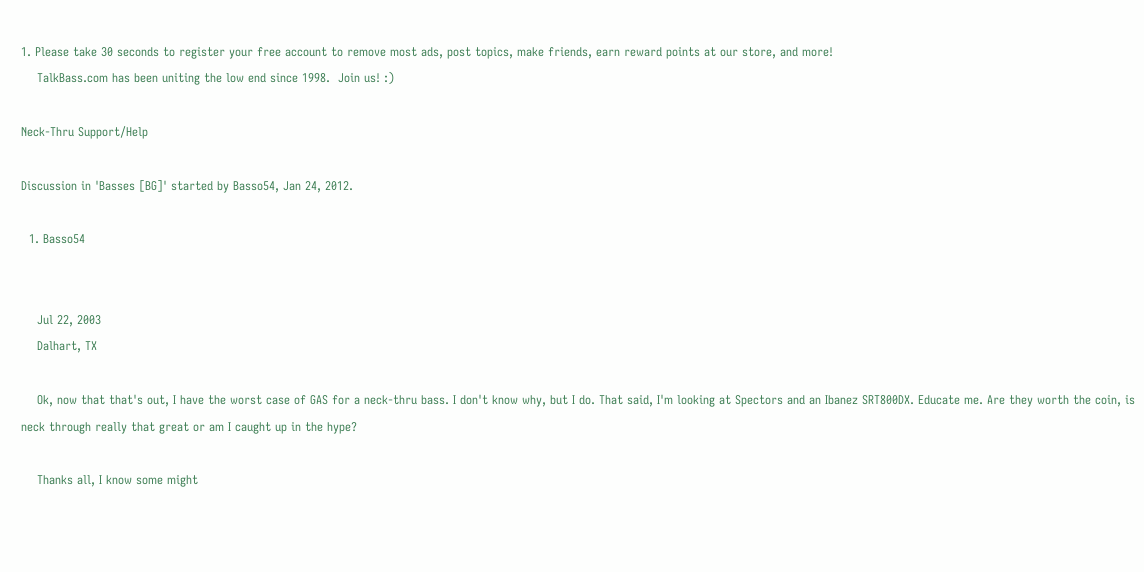1. Please take 30 seconds to register your free account to remove most ads, post topics, make friends, earn reward points at our store, and more!
    TalkBass.com has been uniting the low end since 1998.  Join us! :)

Neck-Thru Support/Help

Discussion in 'Basses [BG]' started by Basso54, Jan 24, 2012.

  1. Basso54


    Jul 22, 2003
    Dalhart, TX

    Ok, now that that's out, I have the worst case of GAS for a neck-thru bass. I don't know why, but I do. That said, I'm looking at Spectors and an Ibanez SRT800DX. Educate me. Are they worth the coin, is neck through really that great or am I caught up in the hype?

    Thanks all, I know some might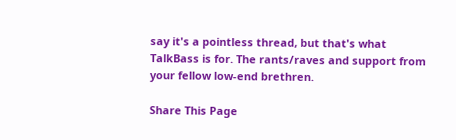say it's a pointless thread, but that's what TalkBass is for. The rants/raves and support from your fellow low-end brethren.

Share This Page